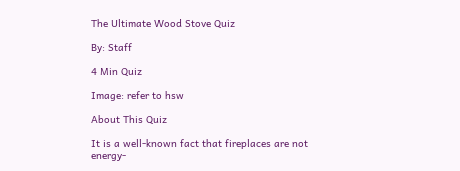The Ultimate Wood Stove Quiz

By: Staff

4 Min Quiz

Image: refer to hsw

About This Quiz

It is a well-known fact that fireplaces are not energy-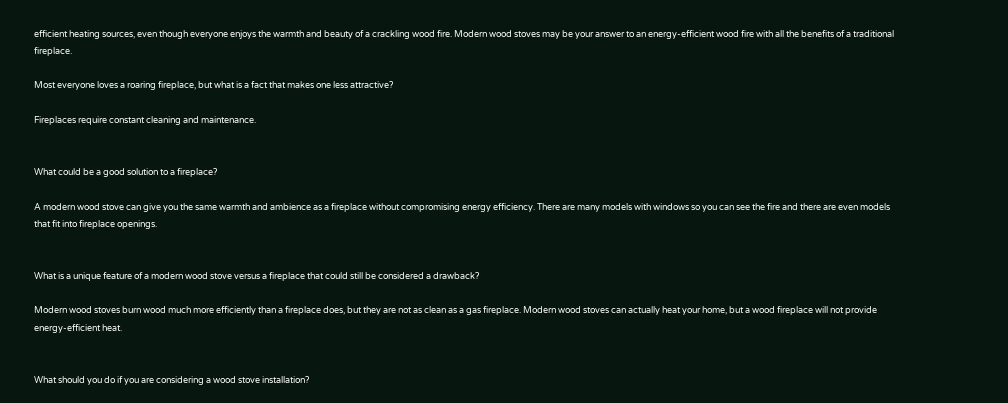efficient heating sources, even though everyone enjoys the warmth and beauty of a crackling wood fire. Modern wood stoves may be your answer to an energy-efficient wood fire with all the benefits of a traditional fireplace.

Most everyone loves a roaring fireplace, but what is a fact that makes one less attractive?

Fireplaces require constant cleaning and maintenance.


What could be a good solution to a fireplace?

A modern wood stove can give you the same warmth and ambience as a fireplace without compromising energy efficiency. There are many models with windows so you can see the fire and there are even models that fit into fireplace openings.


What is a unique feature of a modern wood stove versus a fireplace that could still be considered a drawback?

Modern wood stoves burn wood much more efficiently than a fireplace does, but they are not as clean as a gas fireplace. Modern wood stoves can actually heat your home, but a wood fireplace will not provide energy-efficient heat.


What should you do if you are considering a wood stove installation?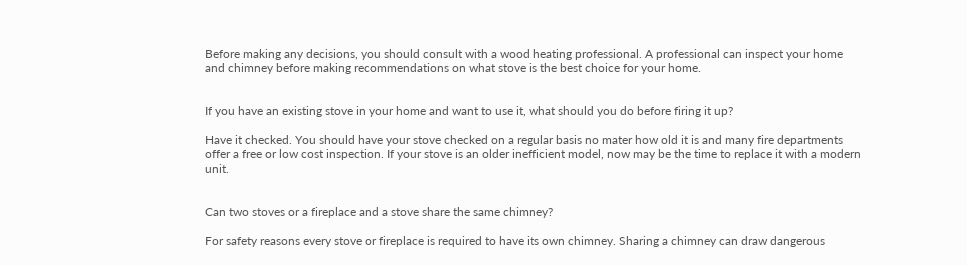Before making any decisions, you should consult with a wood heating professional. A professional can inspect your home and chimney before making recommendations on what stove is the best choice for your home.


If you have an existing stove in your home and want to use it, what should you do before firing it up?

Have it checked. You should have your stove checked on a regular basis no mater how old it is and many fire departments offer a free or low cost inspection. If your stove is an older inefficient model, now may be the time to replace it with a modern unit.


Can two stoves or a fireplace and a stove share the same chimney?

For safety reasons every stove or fireplace is required to have its own chimney. Sharing a chimney can draw dangerous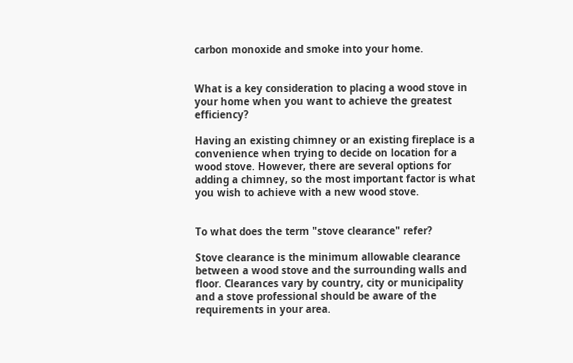carbon monoxide and smoke into your home.


What is a key consideration to placing a wood stove in your home when you want to achieve the greatest efficiency?

Having an existing chimney or an existing fireplace is a convenience when trying to decide on location for a wood stove. However, there are several options for adding a chimney, so the most important factor is what you wish to achieve with a new wood stove.


To what does the term "stove clearance" refer?

Stove clearance is the minimum allowable clearance between a wood stove and the surrounding walls and floor. Clearances vary by country, city or municipality and a stove professional should be aware of the requirements in your area.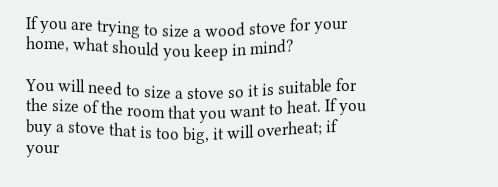If you are trying to size a wood stove for your home, what should you keep in mind?

You will need to size a stove so it is suitable for the size of the room that you want to heat. If you buy a stove that is too big, it will overheat; if your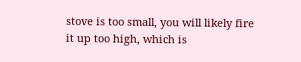stove is too small, you will likely fire it up too high, which is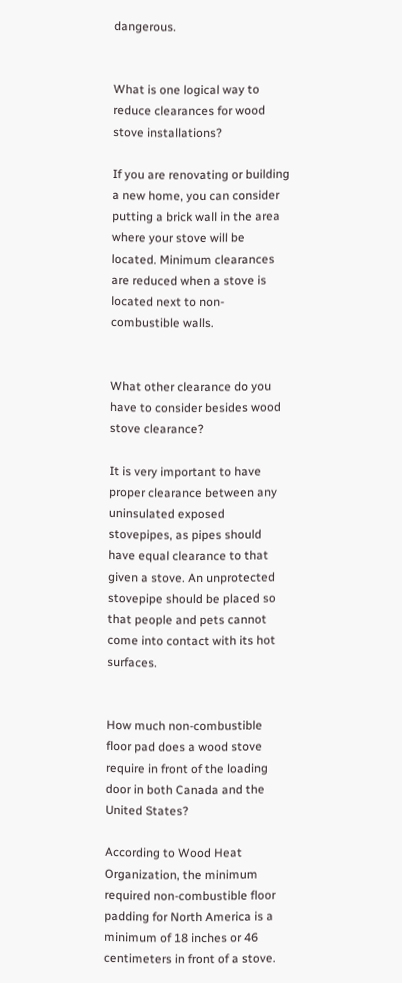dangerous.


What is one logical way to reduce clearances for wood stove installations?

If you are renovating or building a new home, you can consider putting a brick wall in the area where your stove will be located. Minimum clearances are reduced when a stove is located next to non-combustible walls.


What other clearance do you have to consider besides wood stove clearance?

It is very important to have proper clearance between any uninsulated exposed stovepipes, as pipes should have equal clearance to that given a stove. An unprotected stovepipe should be placed so that people and pets cannot come into contact with its hot surfaces.


How much non-combustible floor pad does a wood stove require in front of the loading door in both Canada and the United States?

According to Wood Heat Organization, the minimum required non-combustible floor padding for North America is a minimum of 18 inches or 46 centimeters in front of a stove.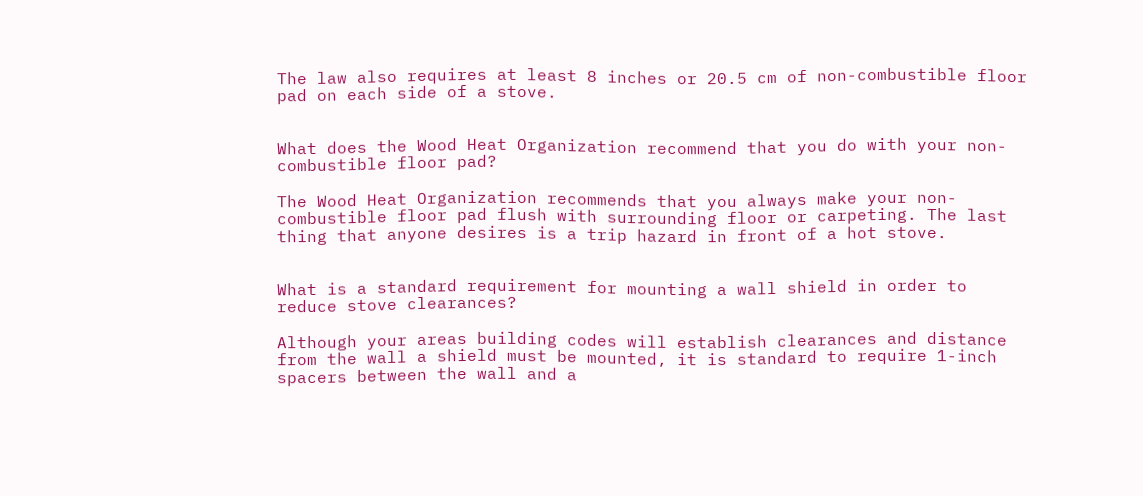The law also requires at least 8 inches or 20.5 cm of non-combustible floor pad on each side of a stove.


What does the Wood Heat Organization recommend that you do with your non-combustible floor pad?

The Wood Heat Organization recommends that you always make your non-combustible floor pad flush with surrounding floor or carpeting. The last thing that anyone desires is a trip hazard in front of a hot stove.


What is a standard requirement for mounting a wall shield in order to reduce stove clearances?

Although your areas building codes will establish clearances and distance from the wall a shield must be mounted, it is standard to require 1-inch spacers between the wall and a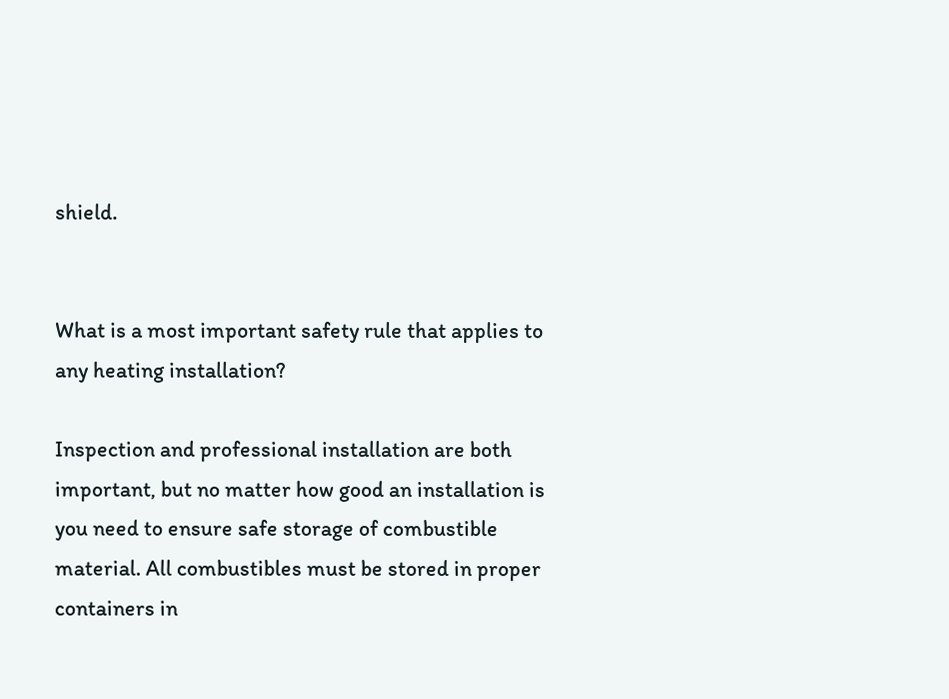shield.


What is a most important safety rule that applies to any heating installation?

Inspection and professional installation are both important, but no matter how good an installation is you need to ensure safe storage of combustible material. All combustibles must be stored in proper containers in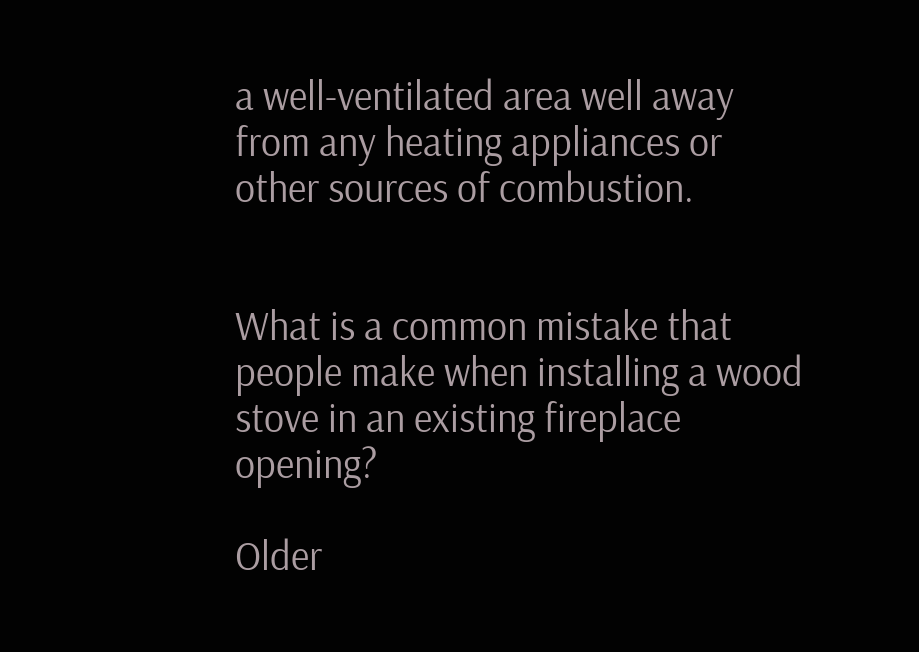a well-ventilated area well away from any heating appliances or other sources of combustion.


What is a common mistake that people make when installing a wood stove in an existing fireplace opening?

Older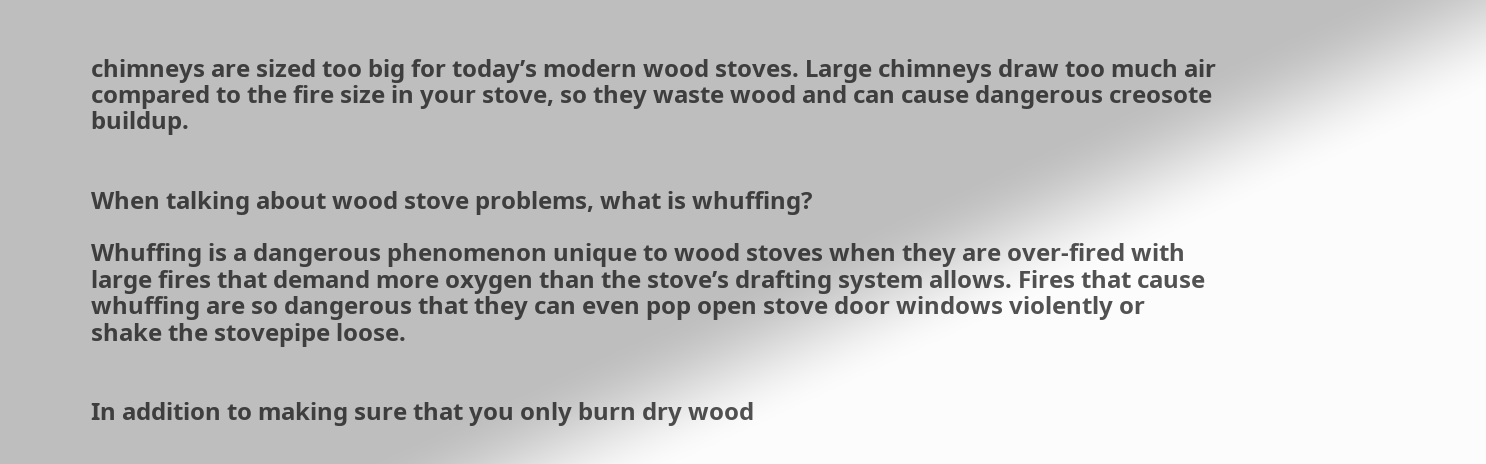chimneys are sized too big for today’s modern wood stoves. Large chimneys draw too much air compared to the fire size in your stove, so they waste wood and can cause dangerous creosote buildup.


When talking about wood stove problems, what is whuffing?

Whuffing is a dangerous phenomenon unique to wood stoves when they are over-fired with large fires that demand more oxygen than the stove’s drafting system allows. Fires that cause whuffing are so dangerous that they can even pop open stove door windows violently or shake the stovepipe loose.


In addition to making sure that you only burn dry wood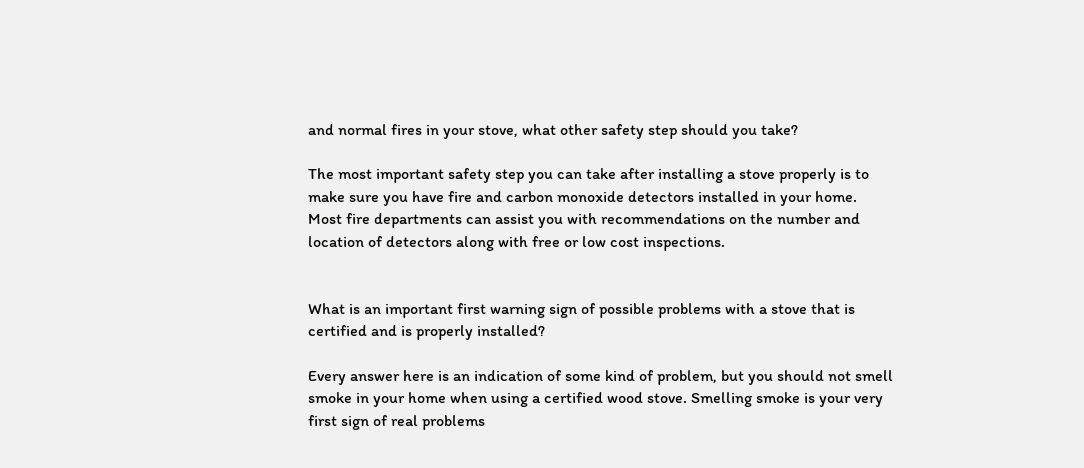and normal fires in your stove, what other safety step should you take?

The most important safety step you can take after installing a stove properly is to make sure you have fire and carbon monoxide detectors installed in your home. Most fire departments can assist you with recommendations on the number and location of detectors along with free or low cost inspections.


What is an important first warning sign of possible problems with a stove that is certified and is properly installed?

Every answer here is an indication of some kind of problem, but you should not smell smoke in your home when using a certified wood stove. Smelling smoke is your very first sign of real problems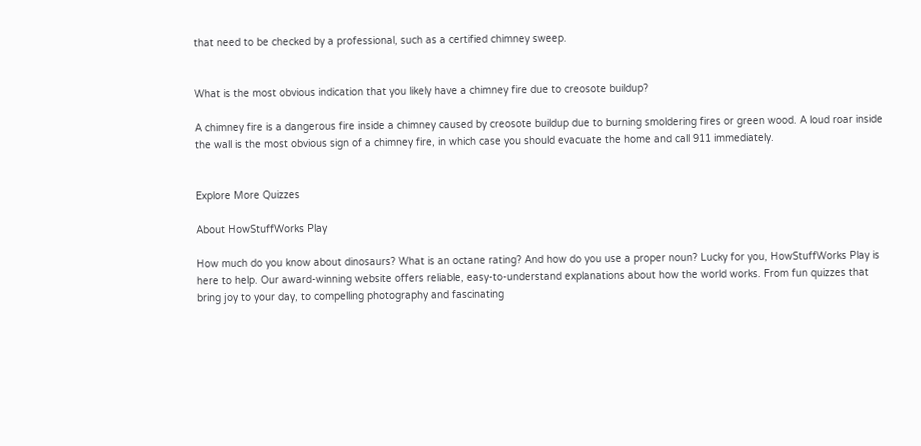that need to be checked by a professional, such as a certified chimney sweep.


What is the most obvious indication that you likely have a chimney fire due to creosote buildup?

A chimney fire is a dangerous fire inside a chimney caused by creosote buildup due to burning smoldering fires or green wood. A loud roar inside the wall is the most obvious sign of a chimney fire, in which case you should evacuate the home and call 911 immediately.


Explore More Quizzes

About HowStuffWorks Play

How much do you know about dinosaurs? What is an octane rating? And how do you use a proper noun? Lucky for you, HowStuffWorks Play is here to help. Our award-winning website offers reliable, easy-to-understand explanations about how the world works. From fun quizzes that bring joy to your day, to compelling photography and fascinating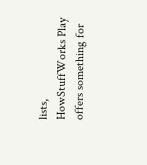lists, HowStuffWorks Play offers something for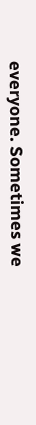everyone. Sometimes we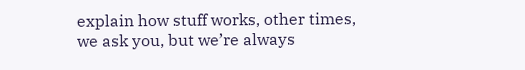explain how stuff works, other times, we ask you, but we’re always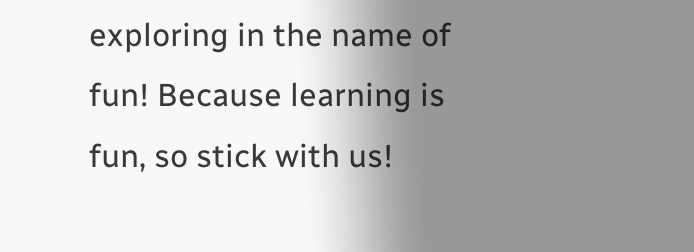exploring in the name of fun! Because learning is fun, so stick with us!